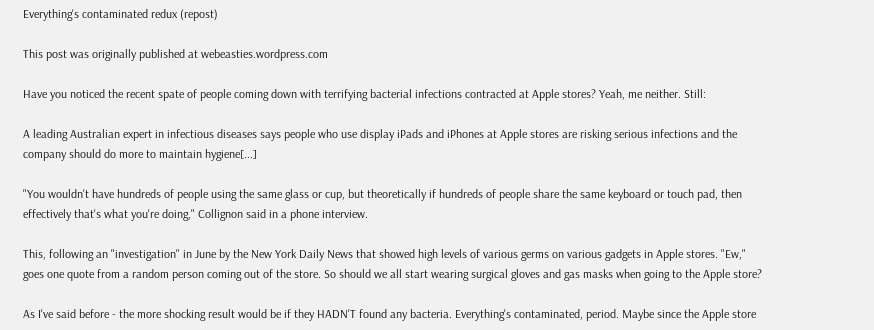Everything's contaminated redux (repost)

This post was originally published at webeasties.wordpress.com

Have you noticed the recent spate of people coming down with terrifying bacterial infections contracted at Apple stores? Yeah, me neither. Still:

A leading Australian expert in infectious diseases says people who use display iPads and iPhones at Apple stores are risking serious infections and the company should do more to maintain hygiene[...]

"You wouldn't have hundreds of people using the same glass or cup, but theoretically if hundreds of people share the same keyboard or touch pad, then effectively that's what you're doing," Collignon said in a phone interview.

This, following an "investigation" in June by the New York Daily News that showed high levels of various germs on various gadgets in Apple stores. "Ew," goes one quote from a random person coming out of the store. So should we all start wearing surgical gloves and gas masks when going to the Apple store?

As I've said before - the more shocking result would be if they HADN'T found any bacteria. Everything's contaminated, period. Maybe since the Apple store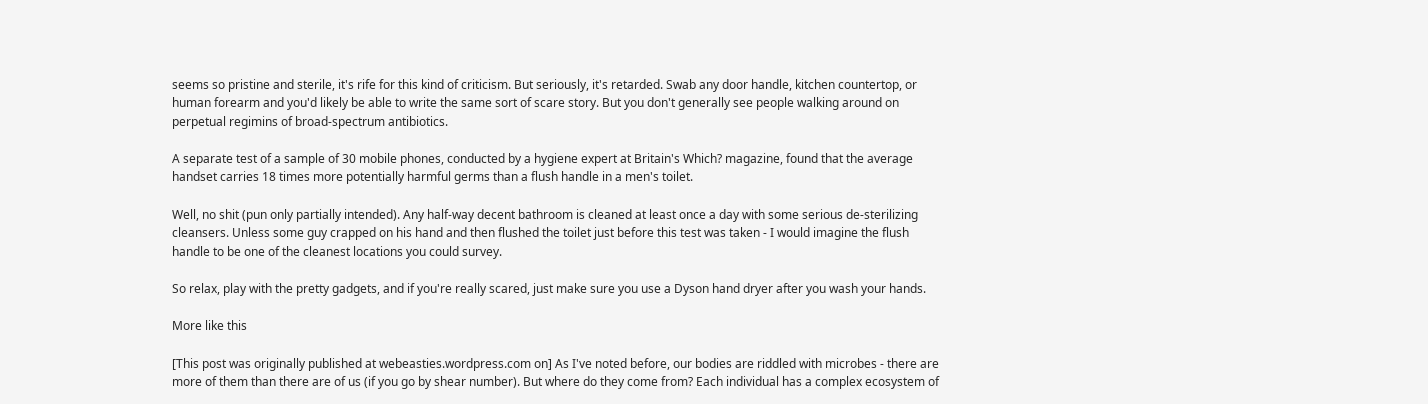seems so pristine and sterile, it's rife for this kind of criticism. But seriously, it's retarded. Swab any door handle, kitchen countertop, or human forearm and you'd likely be able to write the same sort of scare story. But you don't generally see people walking around on perpetual regimins of broad-spectrum antibiotics.

A separate test of a sample of 30 mobile phones, conducted by a hygiene expert at Britain's Which? magazine, found that the average handset carries 18 times more potentially harmful germs than a flush handle in a men's toilet.

Well, no shit (pun only partially intended). Any half-way decent bathroom is cleaned at least once a day with some serious de-sterilizing cleansers. Unless some guy crapped on his hand and then flushed the toilet just before this test was taken - I would imagine the flush handle to be one of the cleanest locations you could survey.

So relax, play with the pretty gadgets, and if you're really scared, just make sure you use a Dyson hand dryer after you wash your hands.

More like this

[This post was originally published at webeasties.wordpress.com on] As I've noted before, our bodies are riddled with microbes - there are more of them than there are of us (if you go by shear number). But where do they come from? Each individual has a complex ecosystem of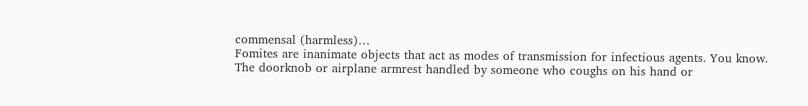commensal (harmless)…
Fomites are inanimate objects that act as modes of transmission for infectious agents. You know. The doorknob or airplane armrest handled by someone who coughs on his hand or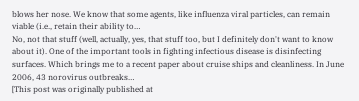blows her nose. We know that some agents, like influenza viral particles, can remain viable (i.e., retain their ability to…
No, not that stuff (well, actually, yes, that stuff too, but I definitely don't want to know about it). One of the important tools in fighting infectious disease is disinfecting surfaces. Which brings me to a recent paper about cruise ships and cleanliness. In June 2006, 43 norovirus outbreaks…
[This post was originally published at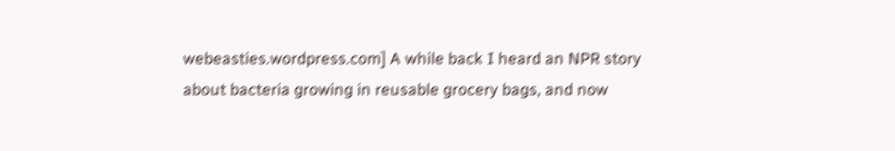webeasties.wordpress.com] A while back I heard an NPR story about bacteria growing in reusable grocery bags, and now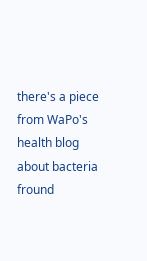there's a piece from WaPo's health blog about bacteria fround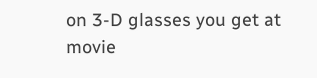on 3-D glasses you get at movie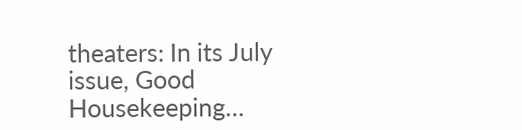theaters: In its July issue, Good Housekeeping…